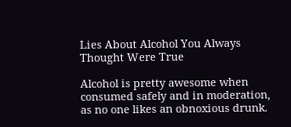Lies About Alcohol You Always Thought Were True

Alcohol is pretty awesome when consumed safely and in moderation, as no one likes an obnoxious drunk.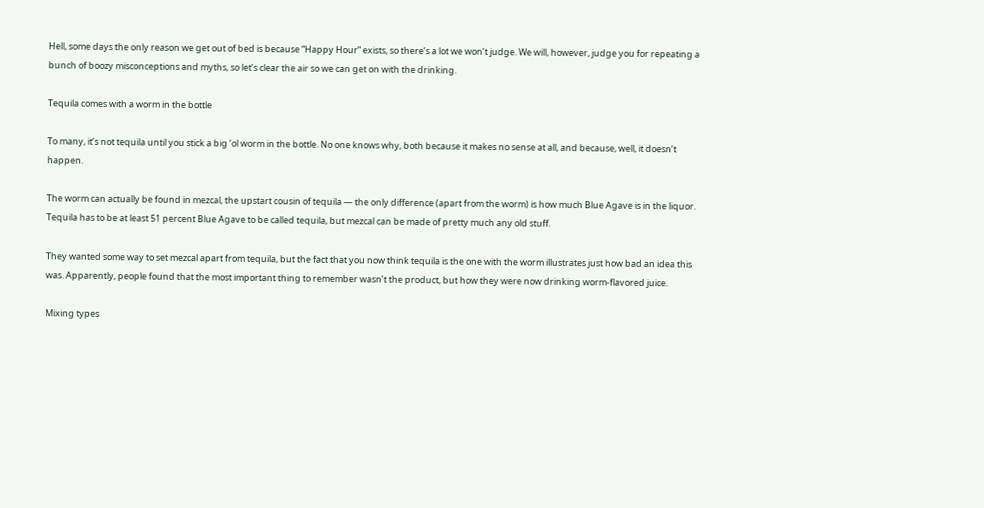Hell, some days the only reason we get out of bed is because “Happy Hour” exists, so there’s a lot we won’t judge. We will, however, judge you for repeating a bunch of boozy misconceptions and myths, so let’s clear the air so we can get on with the drinking.

Tequila comes with a worm in the bottle

To many, it’s not tequila until you stick a big ‘ol worm in the bottle. No one knows why, both because it makes no sense at all, and because, well, it doesn’t happen.

The worm can actually be found in mezcal, the upstart cousin of tequila — the only difference (apart from the worm) is how much Blue Agave is in the liquor. Tequila has to be at least 51 percent Blue Agave to be called tequila, but mezcal can be made of pretty much any old stuff.

They wanted some way to set mezcal apart from tequila, but the fact that you now think tequila is the one with the worm illustrates just how bad an idea this was. Apparently, people found that the most important thing to remember wasn’t the product, but how they were now drinking worm-flavored juice.

Mixing types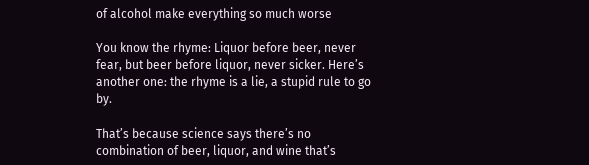of alcohol make everything so much worse

You know the rhyme: Liquor before beer, never fear, but beer before liquor, never sicker. Here’s another one: the rhyme is a lie, a stupid rule to go by.

That’s because science says there’s no combination of beer, liquor, and wine that’s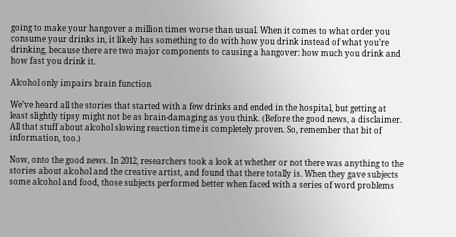going to make your hangover a million times worse than usual. When it comes to what order you consume your drinks in, it likely has something to do with how you drink instead of what you’re drinking, because there are two major components to causing a hangover: how much you drink and how fast you drink it.

Alcohol only impairs brain function

We’ve heard all the stories that started with a few drinks and ended in the hospital, but getting at least slightly tipsy might not be as brain-damaging as you think. (Before the good news, a disclaimer. All that stuff about alcohol slowing reaction time is completely proven. So, remember that bit of information, too.)

Now, onto the good news. In 2012, researchers took a look at whether or not there was anything to the stories about alcohol and the creative artist, and found that there totally is. When they gave subjects some alcohol and food, those subjects performed better when faced with a series of word problems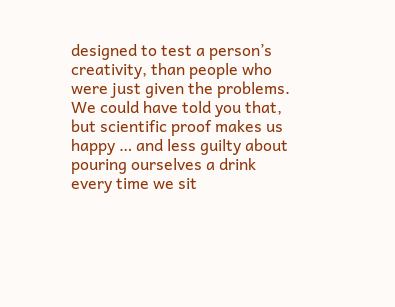designed to test a person’s creativity, than people who were just given the problems. We could have told you that, but scientific proof makes us happy … and less guilty about pouring ourselves a drink every time we sit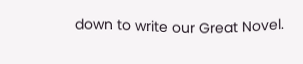down to write our Great Novel.